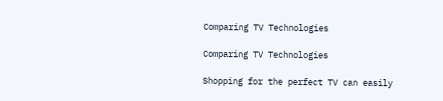Comparing TV Technologies

Comparing TV Technologies

Shopping for the perfect TV can easily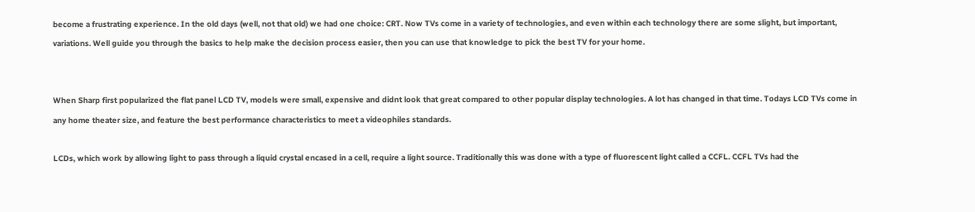become a frustrating experience. In the old days (well, not that old) we had one choice: CRT. Now TVs come in a variety of technologies, and even within each technology there are some slight, but important, variations. Well guide you through the basics to help make the decision process easier, then you can use that knowledge to pick the best TV for your home.


When Sharp first popularized the flat panel LCD TV, models were small, expensive and didnt look that great compared to other popular display technologies. A lot has changed in that time. Todays LCD TVs come in any home theater size, and feature the best performance characteristics to meet a videophiles standards.

LCDs, which work by allowing light to pass through a liquid crystal encased in a cell, require a light source. Traditionally this was done with a type of fluorescent light called a CCFL. CCFL TVs had the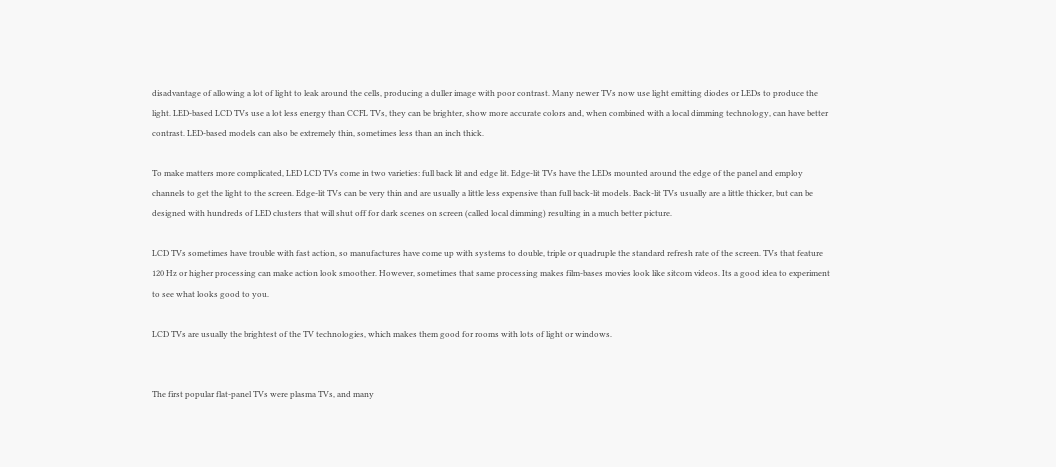disadvantage of allowing a lot of light to leak around the cells, producing a duller image with poor contrast. Many newer TVs now use light emitting diodes or LEDs to produce the light. LED-based LCD TVs use a lot less energy than CCFL TVs, they can be brighter, show more accurate colors and, when combined with a local dimming technology, can have better contrast. LED-based models can also be extremely thin, sometimes less than an inch thick.

To make matters more complicated, LED LCD TVs come in two varieties: full back lit and edge lit. Edge-lit TVs have the LEDs mounted around the edge of the panel and employ channels to get the light to the screen. Edge-lit TVs can be very thin and are usually a little less expensive than full back-lit models. Back-lit TVs usually are a little thicker, but can be designed with hundreds of LED clusters that will shut off for dark scenes on screen (called local dimming) resulting in a much better picture.

LCD TVs sometimes have trouble with fast action, so manufactures have come up with systems to double, triple or quadruple the standard refresh rate of the screen. TVs that feature 120 Hz or higher processing can make action look smoother. However, sometimes that same processing makes film-bases movies look like sitcom videos. Its a good idea to experiment to see what looks good to you.

LCD TVs are usually the brightest of the TV technologies, which makes them good for rooms with lots of light or windows.


The first popular flat-panel TVs were plasma TVs, and many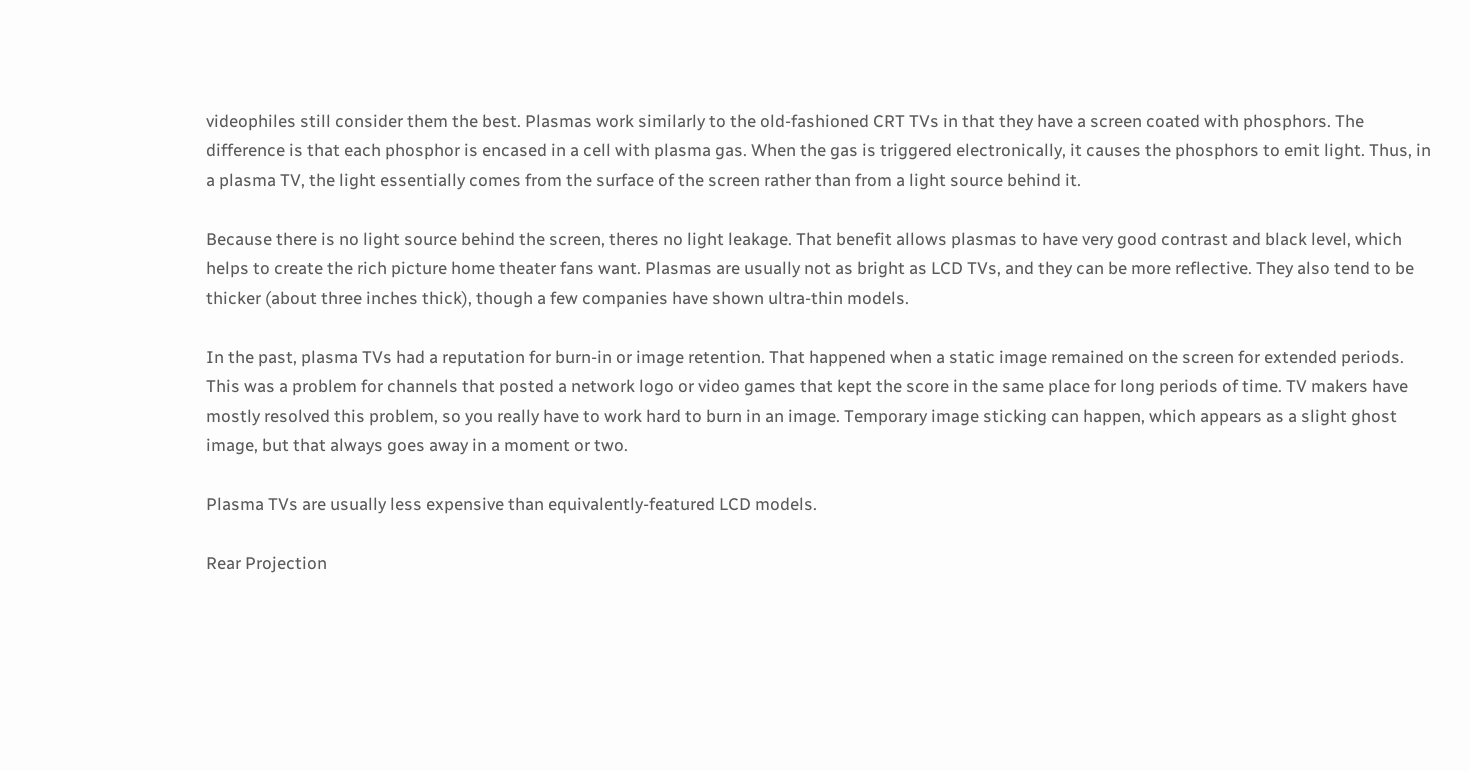videophiles still consider them the best. Plasmas work similarly to the old-fashioned CRT TVs in that they have a screen coated with phosphors. The difference is that each phosphor is encased in a cell with plasma gas. When the gas is triggered electronically, it causes the phosphors to emit light. Thus, in a plasma TV, the light essentially comes from the surface of the screen rather than from a light source behind it.

Because there is no light source behind the screen, theres no light leakage. That benefit allows plasmas to have very good contrast and black level, which helps to create the rich picture home theater fans want. Plasmas are usually not as bright as LCD TVs, and they can be more reflective. They also tend to be thicker (about three inches thick), though a few companies have shown ultra-thin models.

In the past, plasma TVs had a reputation for burn-in or image retention. That happened when a static image remained on the screen for extended periods. This was a problem for channels that posted a network logo or video games that kept the score in the same place for long periods of time. TV makers have mostly resolved this problem, so you really have to work hard to burn in an image. Temporary image sticking can happen, which appears as a slight ghost image, but that always goes away in a moment or two.

Plasma TVs are usually less expensive than equivalently-featured LCD models.

Rear Projection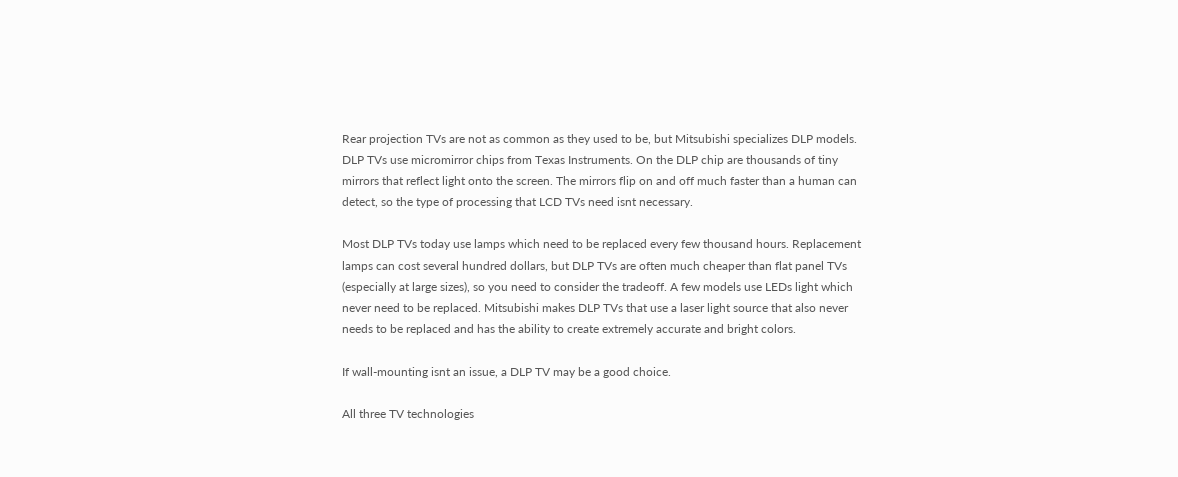Rear projection TVs are not as common as they used to be, but Mitsubishi specializes DLP models. DLP TVs use micromirror chips from Texas Instruments. On the DLP chip are thousands of tiny mirrors that reflect light onto the screen. The mirrors flip on and off much faster than a human can detect, so the type of processing that LCD TVs need isnt necessary.

Most DLP TVs today use lamps which need to be replaced every few thousand hours. Replacement lamps can cost several hundred dollars, but DLP TVs are often much cheaper than flat panel TVs (especially at large sizes), so you need to consider the tradeoff. A few models use LEDs light which never need to be replaced. Mitsubishi makes DLP TVs that use a laser light source that also never needs to be replaced and has the ability to create extremely accurate and bright colors.

If wall-mounting isnt an issue, a DLP TV may be a good choice.

All three TV technologies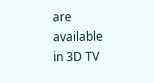are available in 3D TV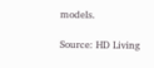models.

Source: HD Living